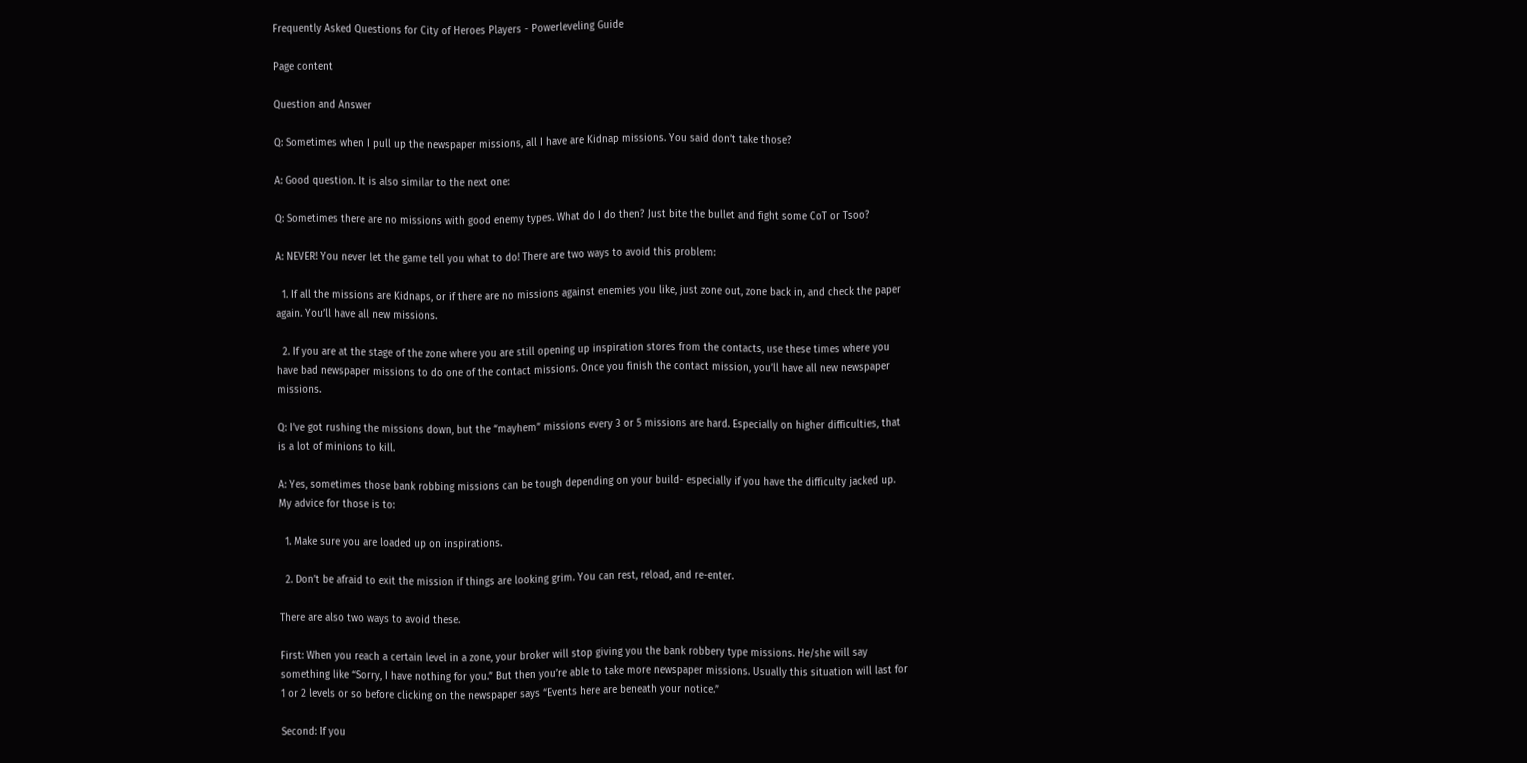Frequently Asked Questions for City of Heroes Players - Powerleveling Guide

Page content

Question and Answer

Q: Sometimes when I pull up the newspaper missions, all I have are Kidnap missions. You said don’t take those?

A: Good question. It is also similar to the next one:

Q: Sometimes there are no missions with good enemy types. What do I do then? Just bite the bullet and fight some CoT or Tsoo?

A: NEVER! You never let the game tell you what to do! There are two ways to avoid this problem:

  1. If all the missions are Kidnaps, or if there are no missions against enemies you like, just zone out, zone back in, and check the paper again. You’ll have all new missions.

  2. If you are at the stage of the zone where you are still opening up inspiration stores from the contacts, use these times where you have bad newspaper missions to do one of the contact missions. Once you finish the contact mission, you’ll have all new newspaper missions.

Q: I’ve got rushing the missions down, but the “mayhem” missions every 3 or 5 missions are hard. Especially on higher difficulties, that is a lot of minions to kill.

A: Yes, sometimes those bank robbing missions can be tough depending on your build- especially if you have the difficulty jacked up. My advice for those is to:

  1. Make sure you are loaded up on inspirations.

  2. Don’t be afraid to exit the mission if things are looking grim. You can rest, reload, and re-enter.

There are also two ways to avoid these.

First: When you reach a certain level in a zone, your broker will stop giving you the bank robbery type missions. He/she will say something like “Sorry, I have nothing for you.” But then you’re able to take more newspaper missions. Usually this situation will last for 1 or 2 levels or so before clicking on the newspaper says “Events here are beneath your notice.”

Second: If you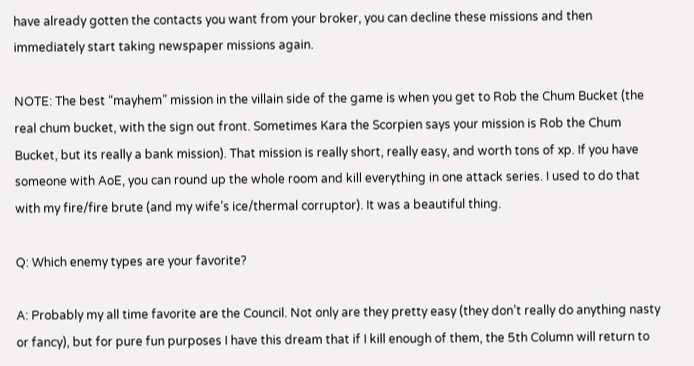have already gotten the contacts you want from your broker, you can decline these missions and then immediately start taking newspaper missions again.

NOTE: The best “mayhem” mission in the villain side of the game is when you get to Rob the Chum Bucket (the real chum bucket, with the sign out front. Sometimes Kara the Scorpien says your mission is Rob the Chum Bucket, but its really a bank mission). That mission is really short, really easy, and worth tons of xp. If you have someone with AoE, you can round up the whole room and kill everything in one attack series. I used to do that with my fire/fire brute (and my wife’s ice/thermal corruptor). It was a beautiful thing.

Q: Which enemy types are your favorite?

A: Probably my all time favorite are the Council. Not only are they pretty easy (they don’t really do anything nasty or fancy), but for pure fun purposes I have this dream that if I kill enough of them, the 5th Column will return to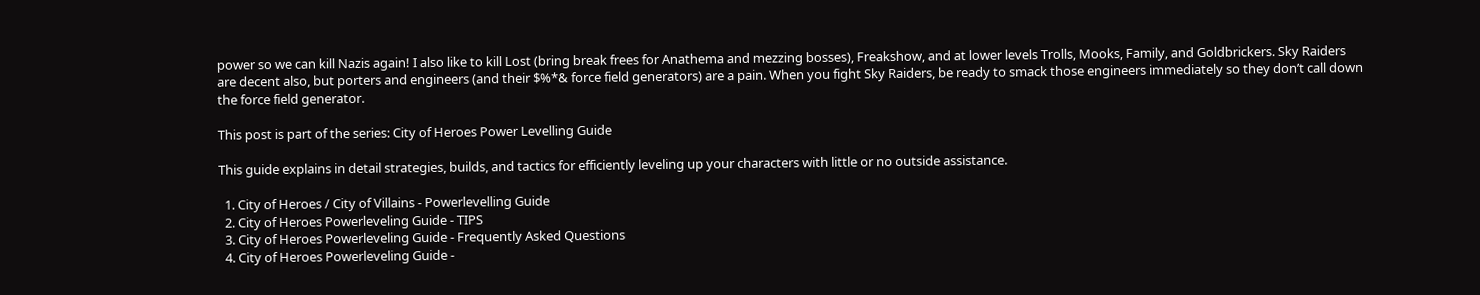power so we can kill Nazis again! I also like to kill Lost (bring break frees for Anathema and mezzing bosses), Freakshow, and at lower levels Trolls, Mooks, Family, and Goldbrickers. Sky Raiders are decent also, but porters and engineers (and their $%*& force field generators) are a pain. When you fight Sky Raiders, be ready to smack those engineers immediately so they don’t call down the force field generator.

This post is part of the series: City of Heroes Power Levelling Guide

This guide explains in detail strategies, builds, and tactics for efficiently leveling up your characters with little or no outside assistance.

  1. City of Heroes / City of Villains - Powerlevelling Guide
  2. City of Heroes Powerleveling Guide - TIPS
  3. City of Heroes Powerleveling Guide - Frequently Asked Questions
  4. City of Heroes Powerleveling Guide -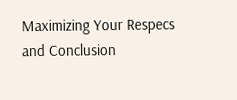Maximizing Your Respecs and Conclusion